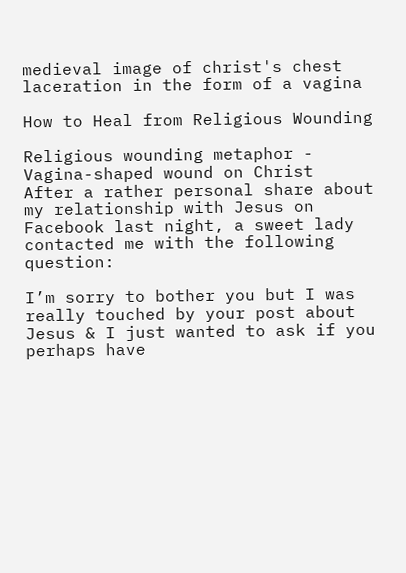medieval image of christ's chest laceration in the form of a vagina

How to Heal from Religious Wounding

Religious wounding metaphor - Vagina-shaped wound on Christ
After a rather personal share about my relationship with Jesus on Facebook last night, a sweet lady contacted me with the following question:

I’m sorry to bother you but I was really touched by your post about Jesus & I just wanted to ask if you perhaps have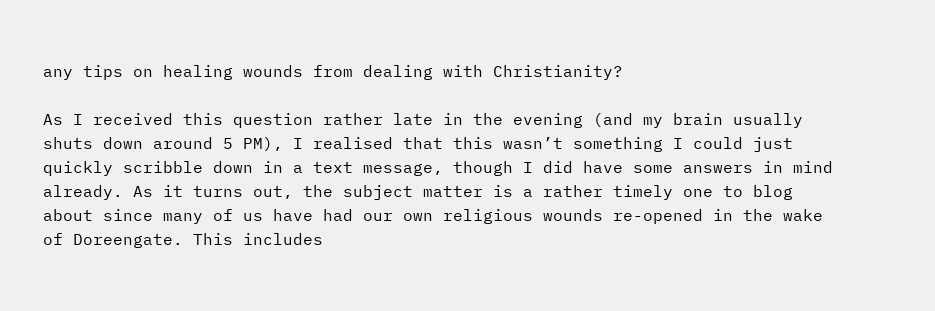any tips on healing wounds from dealing with Christianity?

As I received this question rather late in the evening (and my brain usually shuts down around 5 PM), I realised that this wasn’t something I could just quickly scribble down in a text message, though I did have some answers in mind already. As it turns out, the subject matter is a rather timely one to blog about since many of us have had our own religious wounds re-opened in the wake of Doreengate. This includes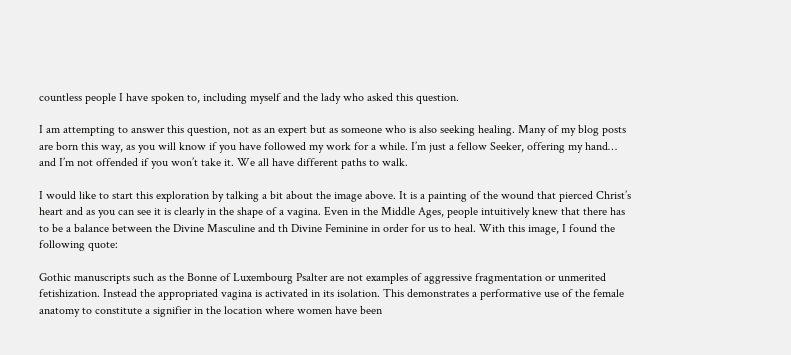countless people I have spoken to, including myself and the lady who asked this question.

I am attempting to answer this question, not as an expert but as someone who is also seeking healing. Many of my blog posts are born this way, as you will know if you have followed my work for a while. I’m just a fellow Seeker, offering my hand… and I’m not offended if you won’t take it. We all have different paths to walk.

I would like to start this exploration by talking a bit about the image above. It is a painting of the wound that pierced Christ’s heart and as you can see it is clearly in the shape of a vagina. Even in the Middle Ages, people intuitively knew that there has to be a balance between the Divine Masculine and th Divine Feminine in order for us to heal. With this image, I found the following quote:

Gothic manuscripts such as the Bonne of Luxembourg Psalter are not examples of aggressive fragmentation or unmerited fetishization. Instead the appropriated vagina is activated in its isolation. This demonstrates a performative use of the female anatomy to constitute a signifier in the location where women have been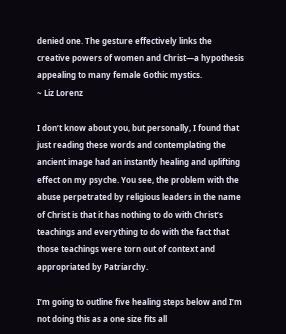denied one. The gesture effectively links the creative powers of women and Christ—a hypothesis appealing to many female Gothic mystics.
~ Liz Lorenz

I don’t know about you, but personally, I found that just reading these words and contemplating the ancient image had an instantly healing and uplifting effect on my psyche. You see, the problem with the abuse perpetrated by religious leaders in the name of Christ is that it has nothing to do with Christ’s teachings and everything to do with the fact that those teachings were torn out of context and appropriated by Patriarchy.

I’m going to outline five healing steps below and I’m not doing this as a one size fits all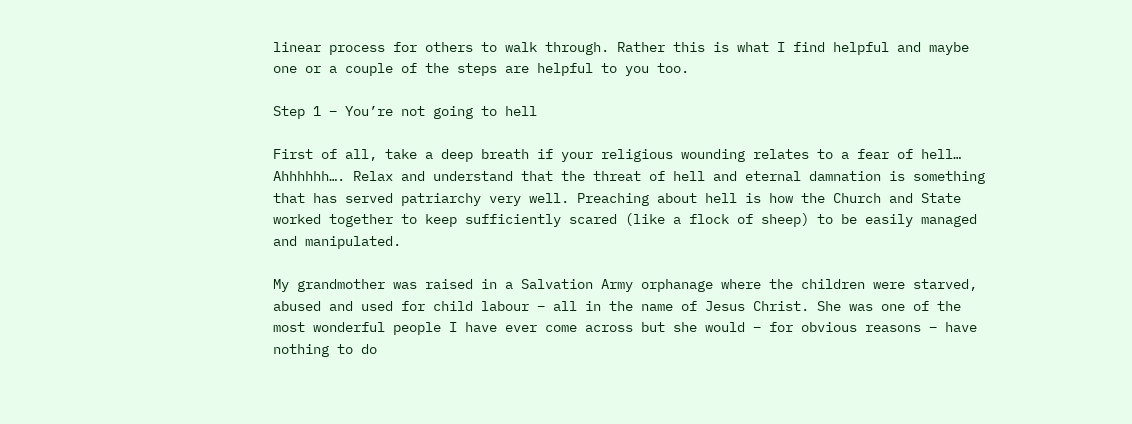linear process for others to walk through. Rather this is what I find helpful and maybe one or a couple of the steps are helpful to you too.

Step 1 – You’re not going to hell

First of all, take a deep breath if your religious wounding relates to a fear of hell… Ahhhhhh…. Relax and understand that the threat of hell and eternal damnation is something that has served patriarchy very well. Preaching about hell is how the Church and State worked together to keep sufficiently scared (like a flock of sheep) to be easily managed and manipulated.

My grandmother was raised in a Salvation Army orphanage where the children were starved, abused and used for child labour – all in the name of Jesus Christ. She was one of the most wonderful people I have ever come across but she would – for obvious reasons – have nothing to do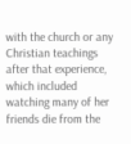with the church or any Christian teachings after that experience, which included watching many of her friends die from the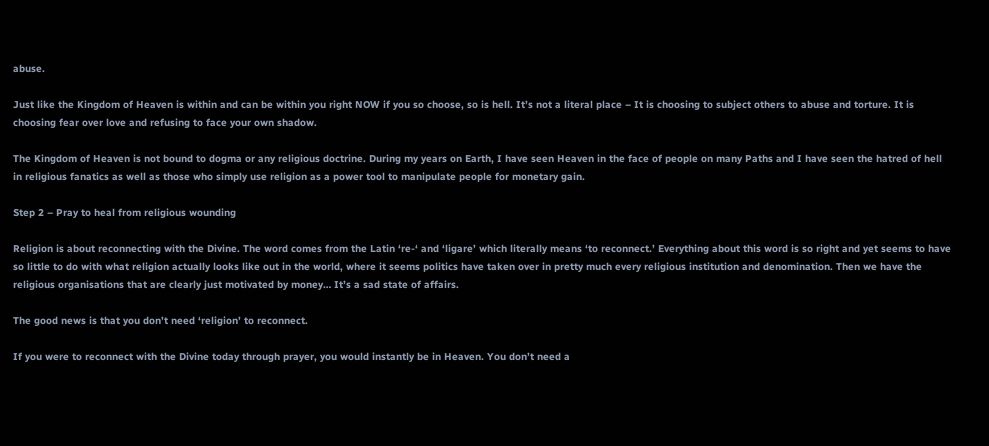abuse.

Just like the Kingdom of Heaven is within and can be within you right NOW if you so choose, so is hell. It’s not a literal place – It is choosing to subject others to abuse and torture. It is choosing fear over love and refusing to face your own shadow.

The Kingdom of Heaven is not bound to dogma or any religious doctrine. During my years on Earth, I have seen Heaven in the face of people on many Paths and I have seen the hatred of hell in religious fanatics as well as those who simply use religion as a power tool to manipulate people for monetary gain.

Step 2 – Pray to heal from religious wounding

Religion is about reconnecting with the Divine. The word comes from the Latin ‘re-‘ and ‘ligare’ which literally means ‘to reconnect.’ Everything about this word is so right and yet seems to have so little to do with what religion actually looks like out in the world, where it seems politics have taken over in pretty much every religious institution and denomination. Then we have the religious organisations that are clearly just motivated by money… It’s a sad state of affairs.

The good news is that you don’t need ‘religion’ to reconnect.

If you were to reconnect with the Divine today through prayer, you would instantly be in Heaven. You don’t need a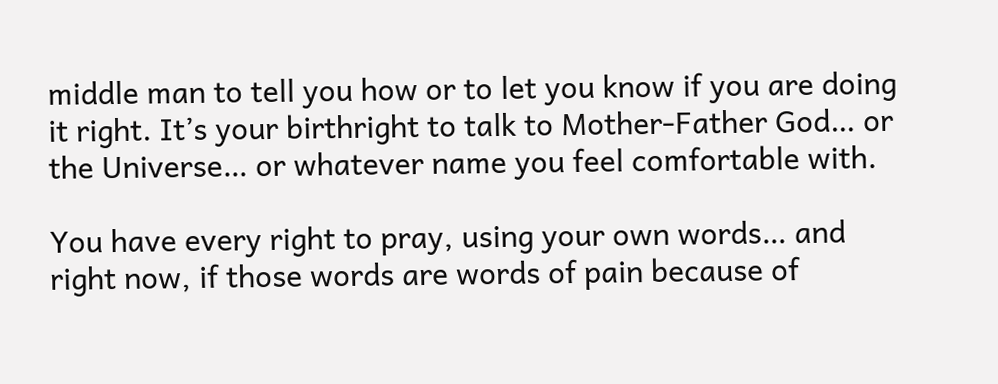middle man to tell you how or to let you know if you are doing it right. It’s your birthright to talk to Mother-Father God… or the Universe… or whatever name you feel comfortable with.

You have every right to pray, using your own words… and right now, if those words are words of pain because of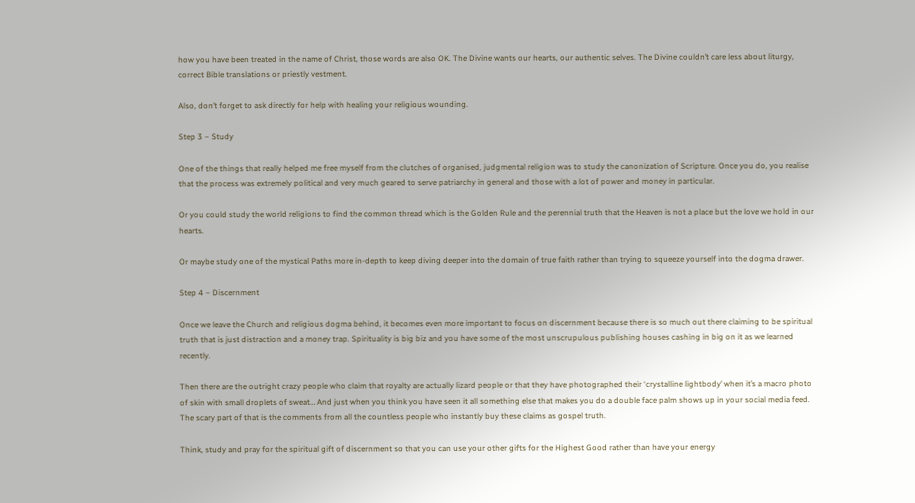how you have been treated in the name of Christ, those words are also OK. The Divine wants our hearts, our authentic selves. The Divine couldn’t care less about liturgy, correct Bible translations or priestly vestment.

Also, don’t forget to ask directly for help with healing your religious wounding.

Step 3 – Study

One of the things that really helped me free myself from the clutches of organised, judgmental religion was to study the canonization of Scripture. Once you do, you realise that the process was extremely political and very much geared to serve patriarchy in general and those with a lot of power and money in particular.

Or you could study the world religions to find the common thread which is the Golden Rule and the perennial truth that the Heaven is not a place but the love we hold in our hearts.

Or maybe study one of the mystical Paths more in-depth to keep diving deeper into the domain of true faith rather than trying to squeeze yourself into the dogma drawer.

Step 4 – Discernment

Once we leave the Church and religious dogma behind, it becomes even more important to focus on discernment because there is so much out there claiming to be spiritual truth that is just distraction and a money trap. Spirituality is big biz and you have some of the most unscrupulous publishing houses cashing in big on it as we learned recently.

Then there are the outright crazy people who claim that royalty are actually lizard people or that they have photographed their ‘crystalline lightbody’ when it’s a macro photo of skin with small droplets of sweat… And just when you think you have seen it all something else that makes you do a double face palm shows up in your social media feed. The scary part of that is the comments from all the countless people who instantly buy these claims as gospel truth.

Think, study and pray for the spiritual gift of discernment so that you can use your other gifts for the Highest Good rather than have your energy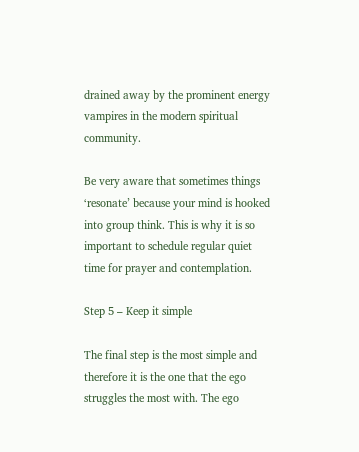drained away by the prominent energy vampires in the modern spiritual community.

Be very aware that sometimes things ‘resonate’ because your mind is hooked into group think. This is why it is so important to schedule regular quiet time for prayer and contemplation.

Step 5 – Keep it simple

The final step is the most simple and therefore it is the one that the ego struggles the most with. The ego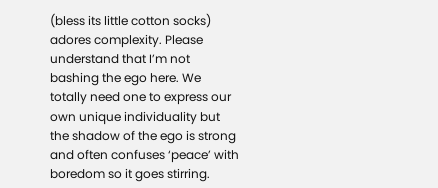(bless its little cotton socks) adores complexity. Please understand that I’m not bashing the ego here. We totally need one to express our own unique individuality but the shadow of the ego is strong and often confuses ‘peace’ with boredom so it goes stirring.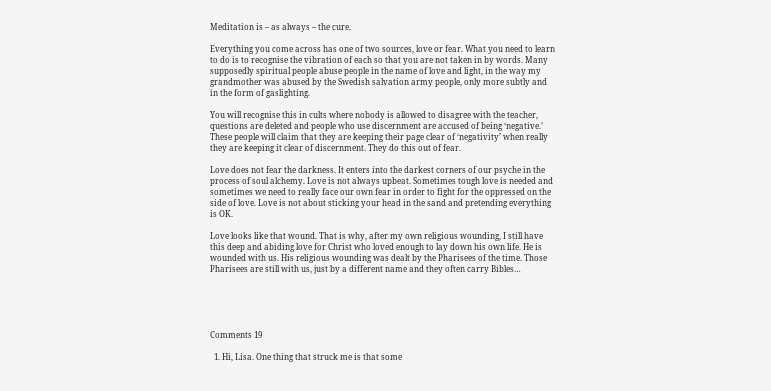Meditation is – as always – the cure.

Everything you come across has one of two sources, love or fear. What you need to learn to do is to recognise the vibration of each so that you are not taken in by words. Many supposedly spiritual people abuse people in the name of love and light, in the way my grandmother was abused by the Swedish salvation army people, only more subtly and in the form of gaslighting.

You will recognise this in cults where nobody is allowed to disagree with the teacher, questions are deleted and people who use discernment are accused of being ‘negative.’ These people will claim that they are keeping their page clear of ‘negativity’ when really they are keeping it clear of discernment. They do this out of fear.

Love does not fear the darkness. It enters into the darkest corners of our psyche in the process of soul alchemy. Love is not always upbeat. Sometimes tough love is needed and sometimes we need to really face our own fear in order to fight for the oppressed on the side of love. Love is not about sticking your head in the sand and pretending everything is OK.

Love looks like that wound. That is why, after my own religious wounding, I still have this deep and abiding love for Christ who loved enough to lay down his own life. He is wounded with us. His religious wounding was dealt by the Pharisees of the time. Those Pharisees are still with us, just by a different name and they often carry Bibles…





Comments 19

  1. Hi, Lisa. One thing that struck me is that some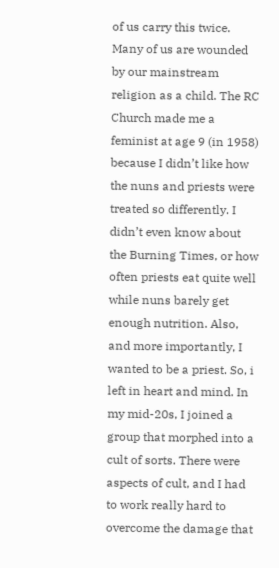of us carry this twice. Many of us are wounded by our mainstream religion as a child. The RC Church made me a feminist at age 9 (in 1958) because I didn’t like how the nuns and priests were treated so differently. I didn’t even know about the Burning Times, or how often priests eat quite well while nuns barely get enough nutrition. Also, and more importantly, I wanted to be a priest. So, i left in heart and mind. In my mid-20s, I joined a group that morphed into a cult of sorts. There were aspects of cult, and I had to work really hard to overcome the damage that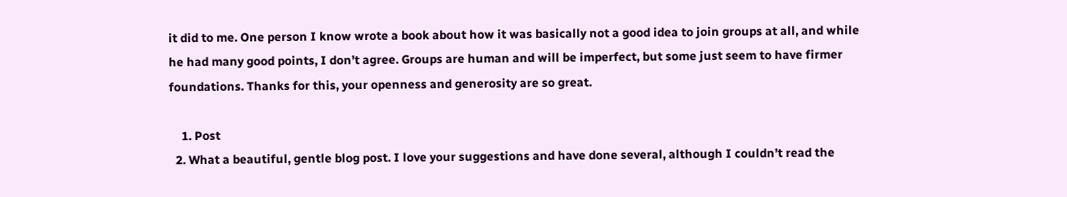it did to me. One person I know wrote a book about how it was basically not a good idea to join groups at all, and while he had many good points, I don’t agree. Groups are human and will be imperfect, but some just seem to have firmer foundations. Thanks for this, your openness and generosity are so great.

    1. Post
  2. What a beautiful, gentle blog post. I love your suggestions and have done several, although I couldn’t read the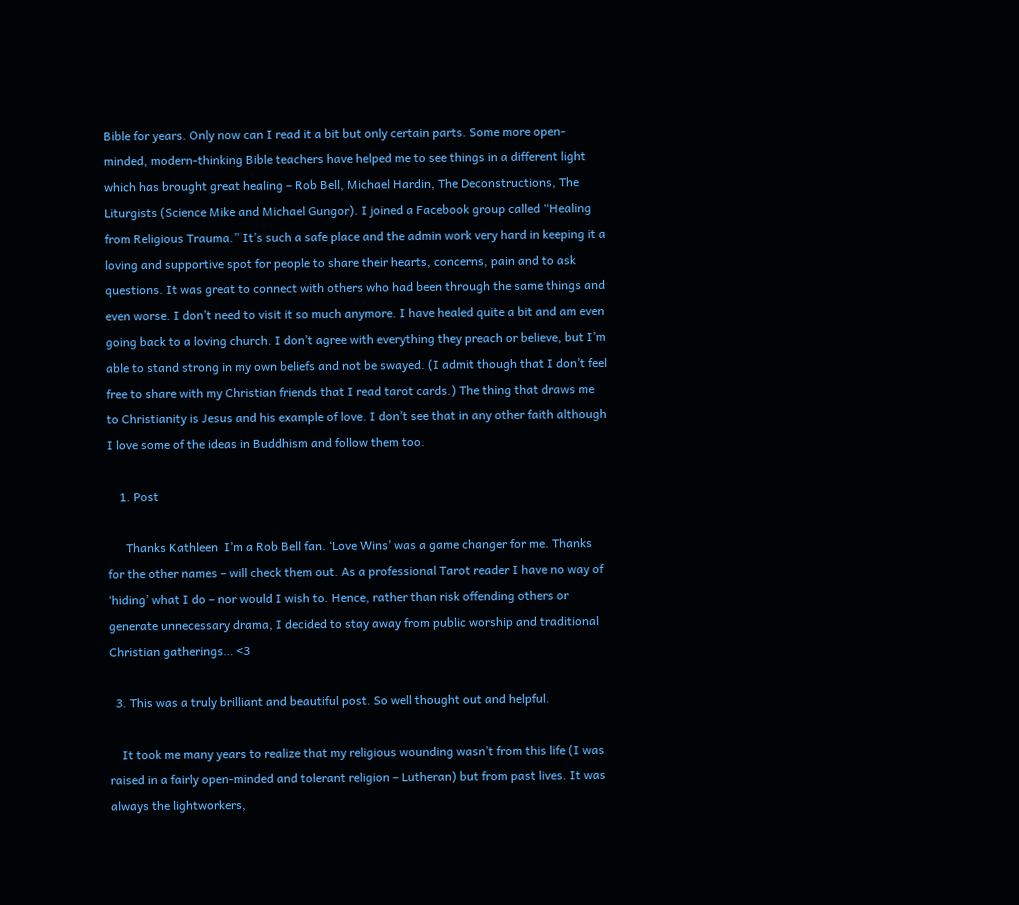Bible for years. Only now can I read it a bit but only certain parts. Some more open-minded, modern-thinking Bible teachers have helped me to see things in a different light which has brought great healing – Rob Bell, Michael Hardin, The Deconstructions, The Liturgists (Science Mike and Michael Gungor). I joined a Facebook group called “Healing from Religious Trauma.” It’s such a safe place and the admin work very hard in keeping it a loving and supportive spot for people to share their hearts, concerns, pain and to ask questions. It was great to connect with others who had been through the same things and even worse. I don’t need to visit it so much anymore. I have healed quite a bit and am even going back to a loving church. I don’t agree with everything they preach or believe, but I’m able to stand strong in my own beliefs and not be swayed. (I admit though that I don’t feel free to share with my Christian friends that I read tarot cards.) The thing that draws me to Christianity is Jesus and his example of love. I don’t see that in any other faith although I love some of the ideas in Buddhism and follow them too.

    1. Post

      Thanks Kathleen  I’m a Rob Bell fan. ‘Love Wins’ was a game changer for me. Thanks for the other names – will check them out. As a professional Tarot reader I have no way of ‘hiding’ what I do – nor would I wish to. Hence, rather than risk offending others or generate unnecessary drama, I decided to stay away from public worship and traditional Christian gatherings… <3

  3. This was a truly brilliant and beautiful post. So well thought out and helpful.

    It took me many years to realize that my religious wounding wasn’t from this life (I was raised in a fairly open-minded and tolerant religion – Lutheran) but from past lives. It was always the lightworkers,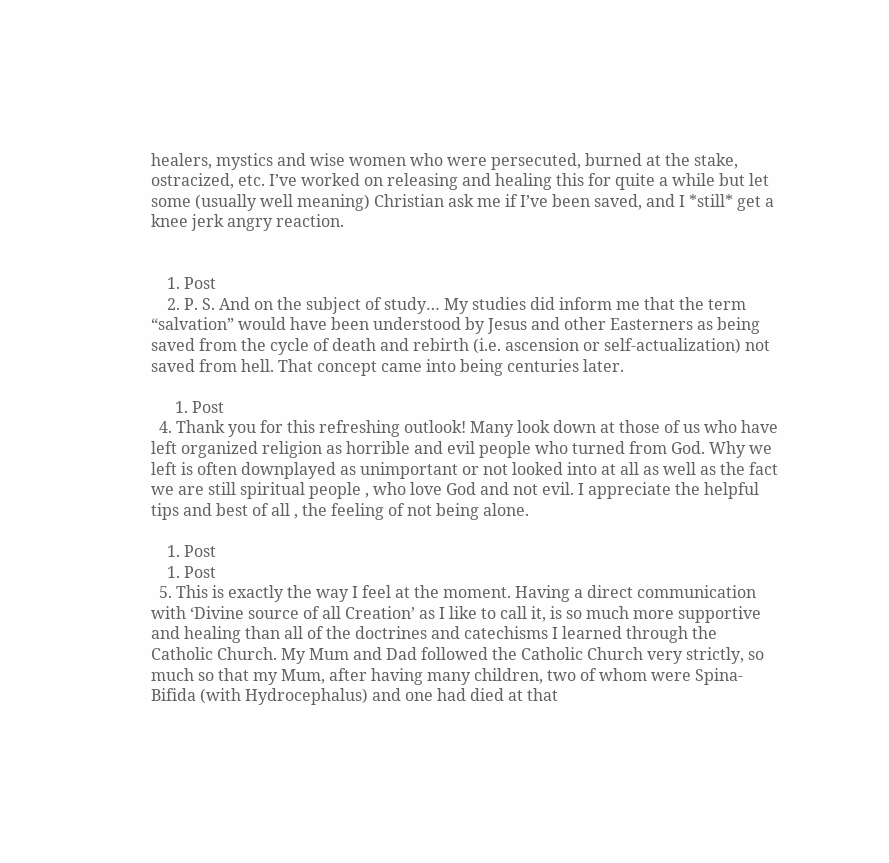healers, mystics and wise women who were persecuted, burned at the stake, ostracized, etc. I’ve worked on releasing and healing this for quite a while but let some (usually well meaning) Christian ask me if I’ve been saved, and I *still* get a knee jerk angry reaction.


    1. Post
    2. P. S. And on the subject of study… My studies did inform me that the term “salvation” would have been understood by Jesus and other Easterners as being saved from the cycle of death and rebirth (i.e. ascension or self-actualization) not saved from hell. That concept came into being centuries later.

      1. Post
  4. Thank you for this refreshing outlook! Many look down at those of us who have left organized religion as horrible and evil people who turned from God. Why we left is often downplayed as unimportant or not looked into at all as well as the fact we are still spiritual people , who love God and not evil. I appreciate the helpful tips and best of all , the feeling of not being alone.

    1. Post
    1. Post
  5. This is exactly the way I feel at the moment. Having a direct communication with ‘Divine source of all Creation’ as I like to call it, is so much more supportive and healing than all of the doctrines and catechisms I learned through the Catholic Church. My Mum and Dad followed the Catholic Church very strictly, so much so that my Mum, after having many children, two of whom were Spina-Bifida (with Hydrocephalus) and one had died at that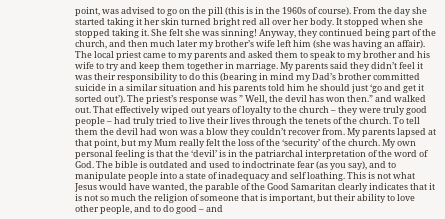point, was advised to go on the pill (this is in the 1960s of course). From the day she started taking it her skin turned bright red all over her body. It stopped when she stopped taking it. She felt she was sinning! Anyway, they continued being part of the church, and then much later my brother’s wife left him (she was having an affair). The local priest came to my parents and asked them to speak to my brother and his wife to try and keep them together in marriage. My parents said they didn’t feel it was their responsibility to do this (bearing in mind my Dad’s brother committed suicide in a similar situation and his parents told him he should just ‘go and get it sorted out’). The priest’s response was ” Well, the devil has won then.” and walked out. That effectively wiped out years of loyalty to the church – they were truly good people – had truly tried to live their lives through the tenets of the church. To tell them the devil had won was a blow they couldn’t recover from. My parents lapsed at that point, but my Mum really felt the loss of the ‘security’ of the church. My own personal feeling is that the ‘devil’ is in the patriarchal interpretation of the word of God. The bible is outdated and used to indoctrinate fear (as you say), and to manipulate people into a state of inadequacy and self loathing. This is not what Jesus would have wanted, the parable of the Good Samaritan clearly indicates that it is not so much the religion of someone that is important, but their ability to love other people, and to do good – and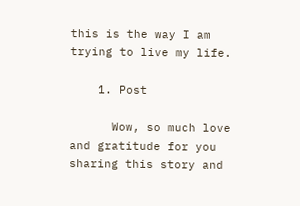this is the way I am trying to live my life.

    1. Post

      Wow, so much love and gratitude for you sharing this story and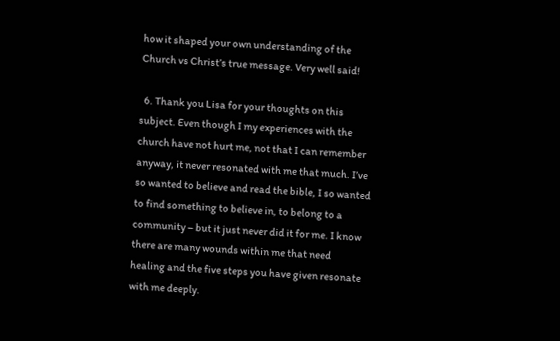how it shaped your own understanding of the Church vs Christ’s true message. Very well said!

  6. Thank you Lisa for your thoughts on this subject. Even though I my experiences with the church have not hurt me, not that I can remember anyway, it never resonated with me that much. I’ve so wanted to believe and read the bible, I so wanted to find something to believe in, to belong to a community – but it just never did it for me. I know there are many wounds within me that need healing and the five steps you have given resonate with me deeply.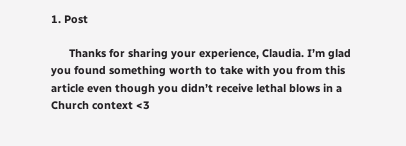1. Post

      Thanks for sharing your experience, Claudia. I’m glad you found something worth to take with you from this article even though you didn’t receive lethal blows in a Church context <3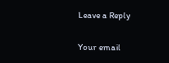Leave a Reply

Your email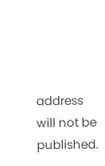address will not be published.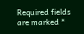Required fields are marked *